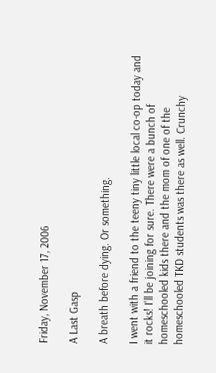Friday, November 17, 2006

A Last Gasp

A breath before dying. Or something.

I went with a friend to the teeny tiny little local co-op today and it rocks! I'll be joining for sure. There were a bunch of homeschooled kids there and the mom of one of the homeschooled TKD students was there as well. Crunchy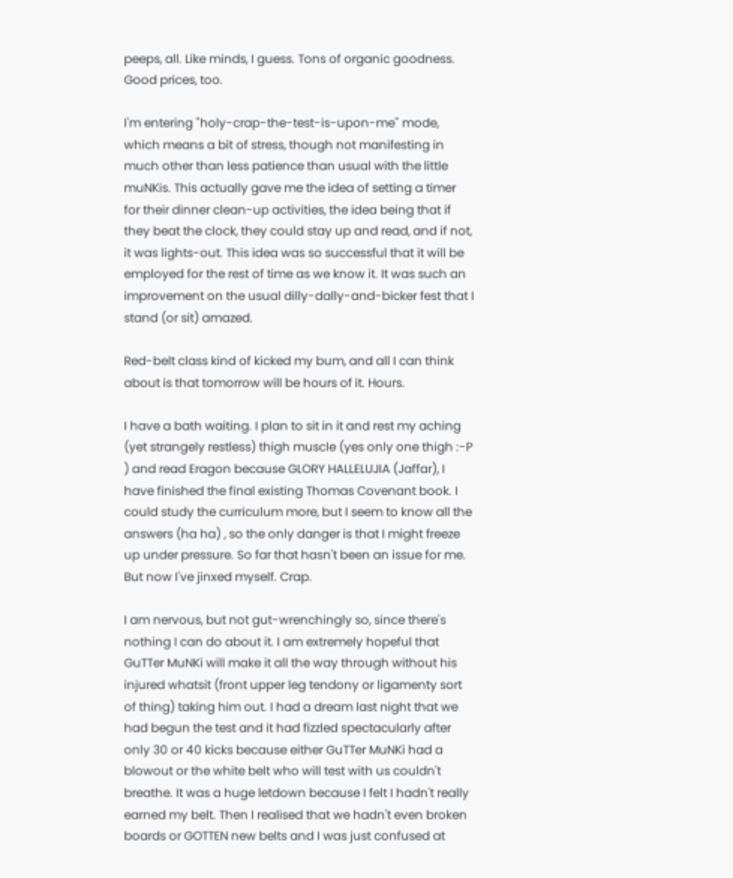peeps, all. Like minds, I guess. Tons of organic goodness. Good prices, too.

I'm entering "holy-crap-the-test-is-upon-me" mode, which means a bit of stress, though not manifesting in much other than less patience than usual with the little muNKis. This actually gave me the idea of setting a timer for their dinner clean-up activities, the idea being that if they beat the clock, they could stay up and read, and if not, it was lights-out. This idea was so successful that it will be employed for the rest of time as we know it. It was such an improvement on the usual dilly-dally-and-bicker fest that I stand (or sit) amazed.

Red-belt class kind of kicked my bum, and all I can think about is that tomorrow will be hours of it. Hours.

I have a bath waiting. I plan to sit in it and rest my aching (yet strangely restless) thigh muscle (yes only one thigh :-P ) and read Eragon because GLORY HALLELUJIA (Jaffar), I have finished the final existing Thomas Covenant book. I could study the curriculum more, but I seem to know all the answers (ha ha) , so the only danger is that I might freeze up under pressure. So far that hasn't been an issue for me. But now I've jinxed myself. Crap.

I am nervous, but not gut-wrenchingly so, since there's nothing I can do about it. I am extremely hopeful that GuTTer MuNKi will make it all the way through without his injured whatsit (front upper leg tendony or ligamenty sort of thing) taking him out. I had a dream last night that we had begun the test and it had fizzled spectacularly after only 30 or 40 kicks because either GuTTer MuNKi had a blowout or the white belt who will test with us couldn't breathe. It was a huge letdown because I felt I hadn't really earned my belt. Then I realised that we hadn't even broken boards or GOTTEN new belts and I was just confused at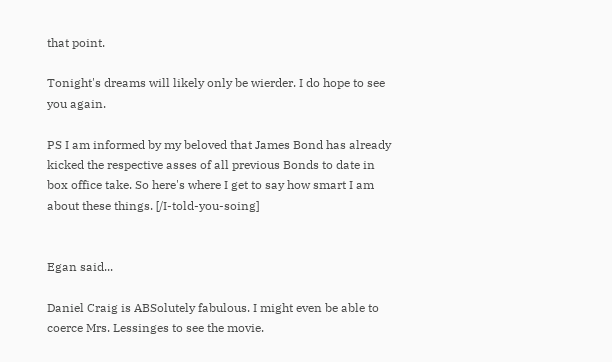that point.

Tonight's dreams will likely only be wierder. I do hope to see you again.

PS I am informed by my beloved that James Bond has already kicked the respective asses of all previous Bonds to date in box office take. So here's where I get to say how smart I am about these things. [/I-told-you-soing]


Egan said...

Daniel Craig is ABSolutely fabulous. I might even be able to coerce Mrs. Lessinges to see the movie.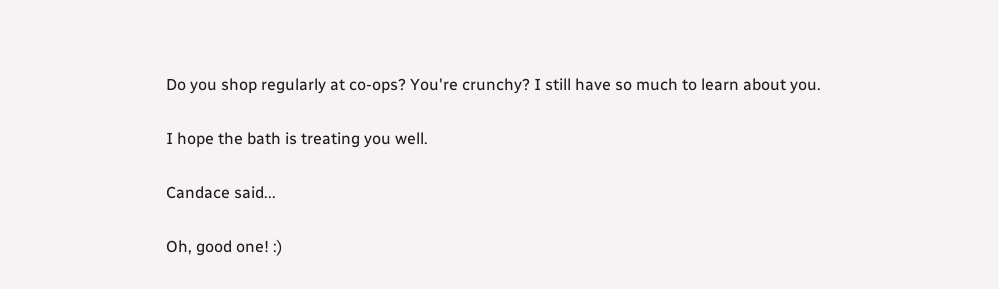Do you shop regularly at co-ops? You're crunchy? I still have so much to learn about you.

I hope the bath is treating you well.

Candace said...

Oh, good one! :)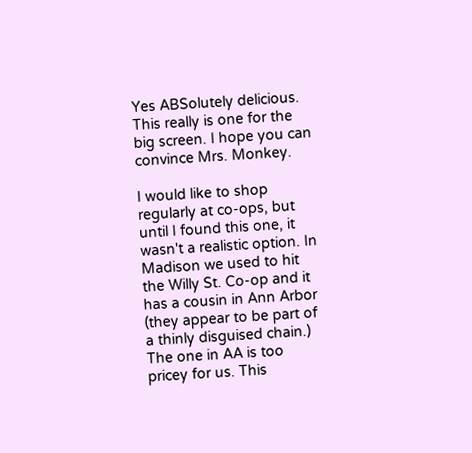Yes ABSolutely delicious. This really is one for the big screen. I hope you can convince Mrs. Monkey.

I would like to shop regularly at co-ops, but until I found this one, it wasn't a realistic option. In Madison we used to hit the Willy St. Co-op and it has a cousin in Ann Arbor (they appear to be part of a thinly disguised chain.) The one in AA is too pricey for us. This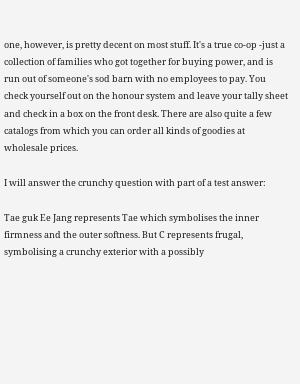one, however, is pretty decent on most stuff. It's a true co-op -just a collection of families who got together for buying power, and is run out of someone's sod barn with no employees to pay. You check yourself out on the honour system and leave your tally sheet and check in a box on the front desk. There are also quite a few catalogs from which you can order all kinds of goodies at wholesale prices.

I will answer the crunchy question with part of a test answer:

Tae guk Ee Jang represents Tae which symbolises the inner firmness and the outer softness. But C represents frugal, symbolising a crunchy exterior with a possibly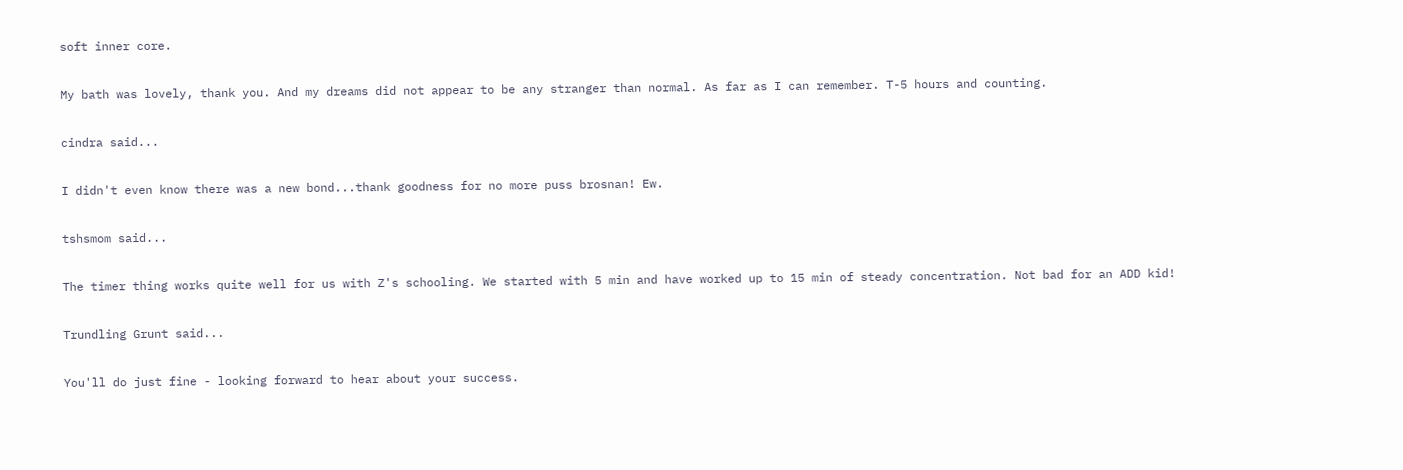soft inner core.

My bath was lovely, thank you. And my dreams did not appear to be any stranger than normal. As far as I can remember. T-5 hours and counting.

cindra said...

I didn't even know there was a new bond...thank goodness for no more puss brosnan! Ew.

tshsmom said...

The timer thing works quite well for us with Z's schooling. We started with 5 min and have worked up to 15 min of steady concentration. Not bad for an ADD kid!

Trundling Grunt said...

You'll do just fine - looking forward to hear about your success.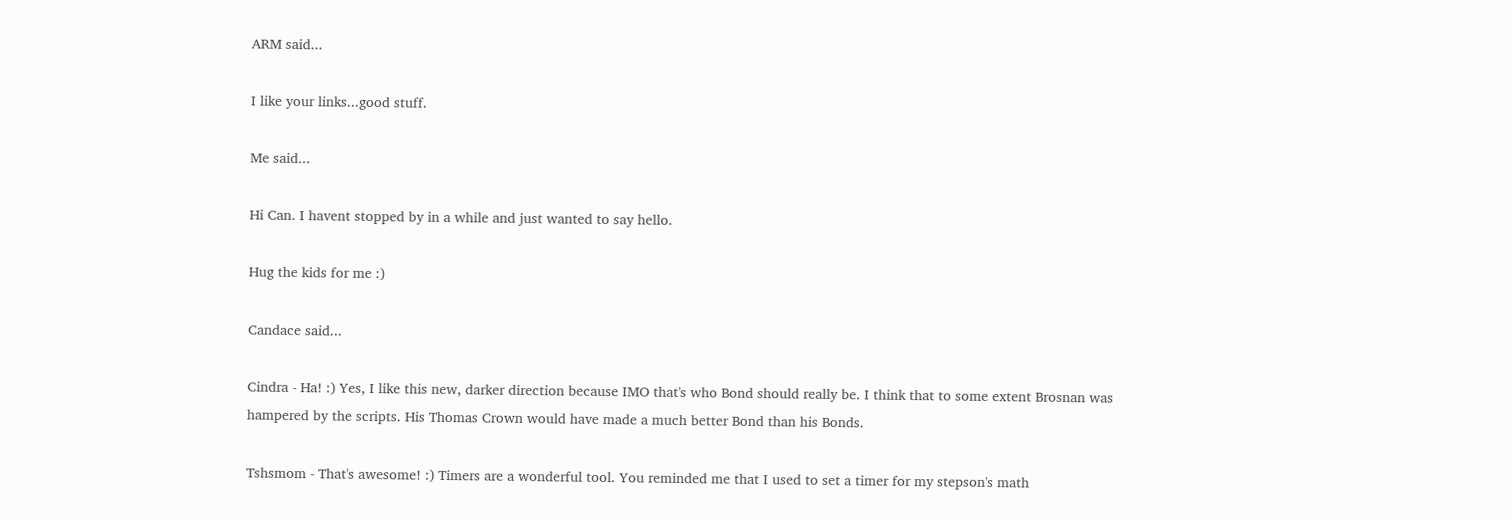ARM said...

I like your links...good stuff.

Me said...

Hi Can. I havent stopped by in a while and just wanted to say hello.

Hug the kids for me :)

Candace said...

Cindra - Ha! :) Yes, I like this new, darker direction because IMO that's who Bond should really be. I think that to some extent Brosnan was hampered by the scripts. His Thomas Crown would have made a much better Bond than his Bonds.

Tshsmom - That's awesome! :) Timers are a wonderful tool. You reminded me that I used to set a timer for my stepson's math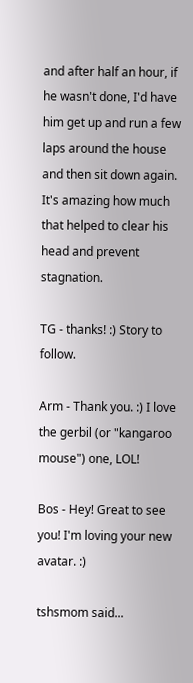and after half an hour, if he wasn't done, I'd have him get up and run a few laps around the house and then sit down again. It's amazing how much that helped to clear his head and prevent stagnation.

TG - thanks! :) Story to follow.

Arm - Thank you. :) I love the gerbil (or "kangaroo mouse") one, LOL!

Bos - Hey! Great to see you! I'm loving your new avatar. :)

tshsmom said...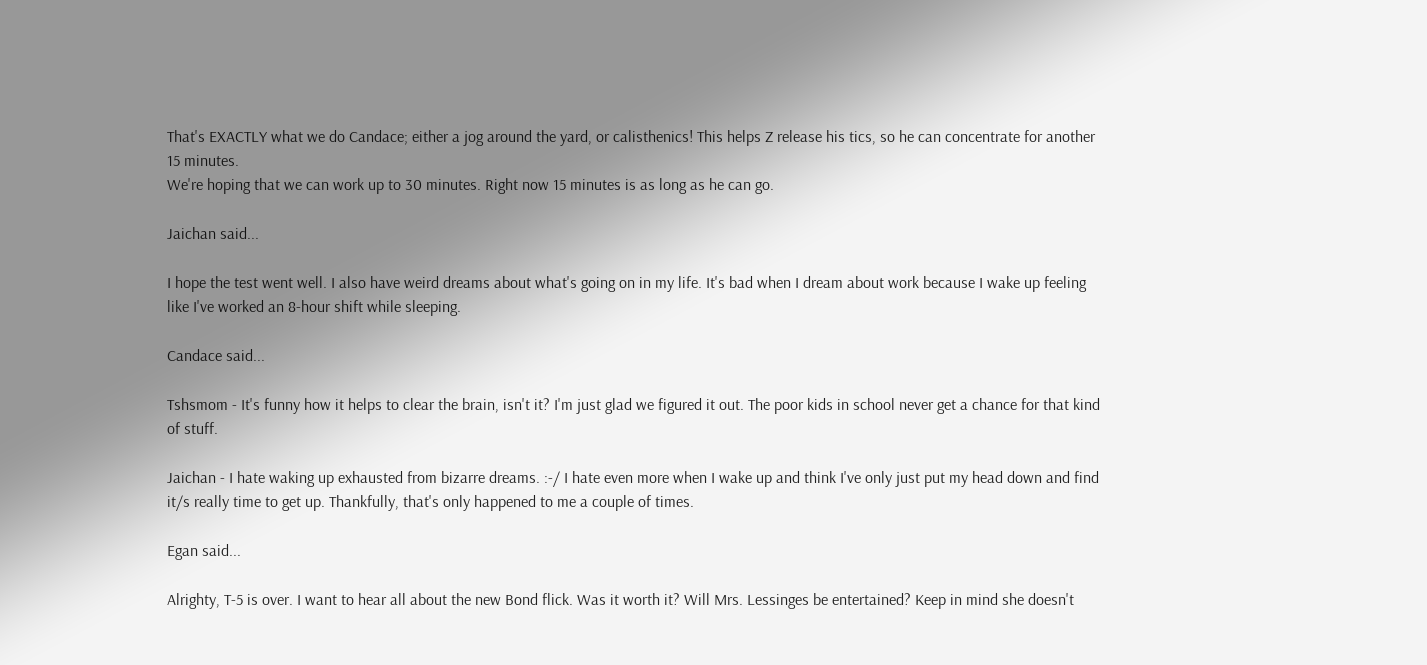That's EXACTLY what we do Candace; either a jog around the yard, or calisthenics! This helps Z release his tics, so he can concentrate for another 15 minutes.
We're hoping that we can work up to 30 minutes. Right now 15 minutes is as long as he can go.

Jaichan said...

I hope the test went well. I also have weird dreams about what's going on in my life. It's bad when I dream about work because I wake up feeling like I've worked an 8-hour shift while sleeping.

Candace said...

Tshsmom - It's funny how it helps to clear the brain, isn't it? I'm just glad we figured it out. The poor kids in school never get a chance for that kind of stuff.

Jaichan - I hate waking up exhausted from bizarre dreams. :-/ I hate even more when I wake up and think I've only just put my head down and find it/s really time to get up. Thankfully, that's only happened to me a couple of times.

Egan said...

Alrighty, T-5 is over. I want to hear all about the new Bond flick. Was it worth it? Will Mrs. Lessinges be entertained? Keep in mind she doesn't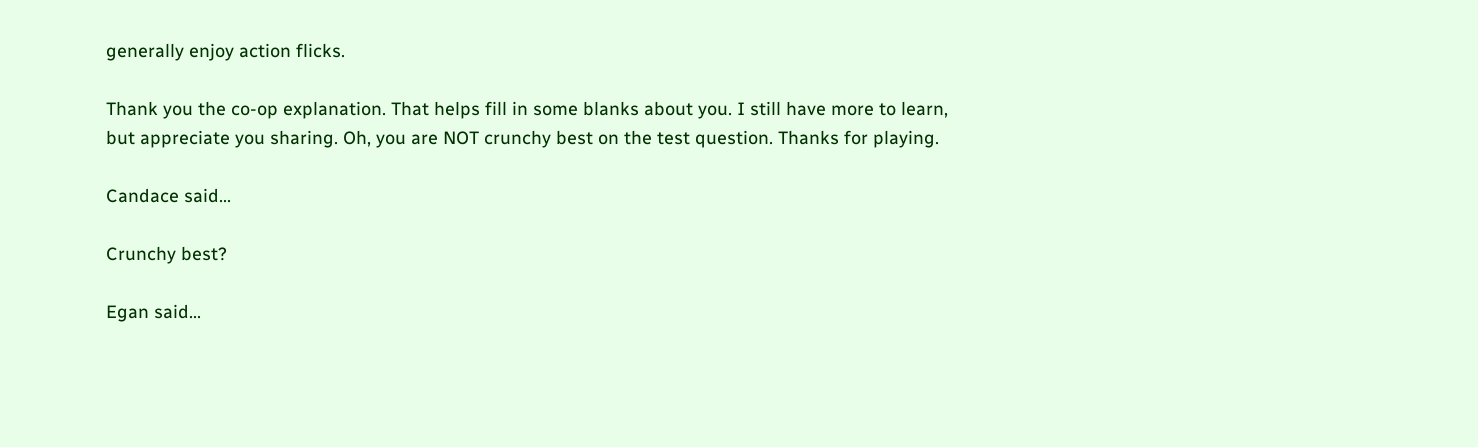generally enjoy action flicks.

Thank you the co-op explanation. That helps fill in some blanks about you. I still have more to learn, but appreciate you sharing. Oh, you are NOT crunchy best on the test question. Thanks for playing.

Candace said...

Crunchy best?

Egan said...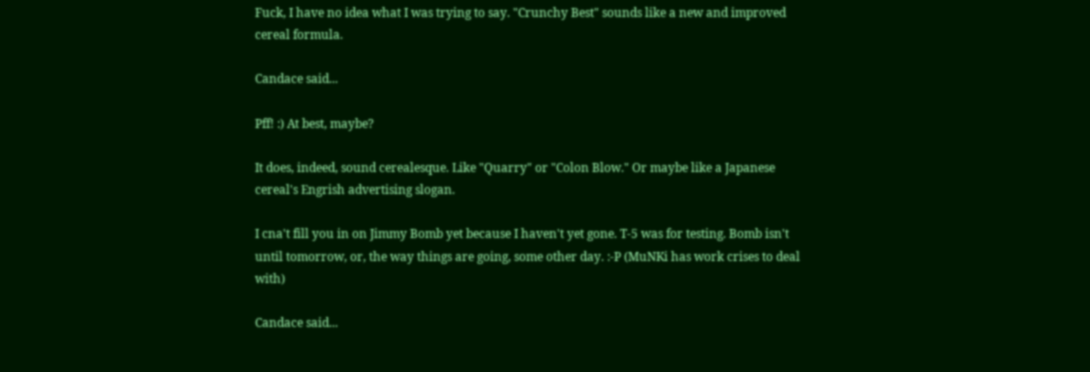Fuck, I have no idea what I was trying to say. "Crunchy Best" sounds like a new and improved cereal formula.

Candace said...

Pff! :) At best, maybe?

It does, indeed, sound cerealesque. Like "Quarry" or "Colon Blow." Or maybe like a Japanese cereal's Engrish advertising slogan.

I cna't fill you in on Jimmy Bomb yet because I haven't yet gone. T-5 was for testing. Bomb isn't until tomorrow, or, the way things are going, some other day. :-P (MuNKi has work crises to deal with)

Candace said...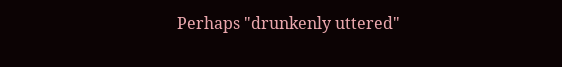Perhaps "drunkenly uttered"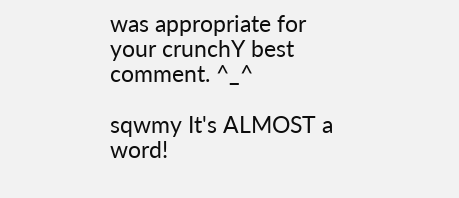was appropriate for your crunchY best comment. ^_^

sqwmy It's ALMOST a word!